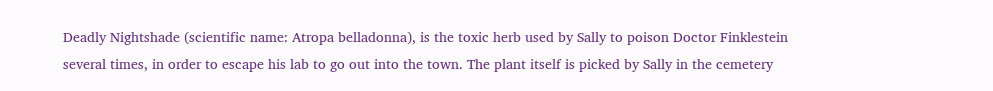Deadly Nightshade (scientific name: Atropa belladonna), is the toxic herb used by Sally to poison Doctor Finklestein several times, in order to escape his lab to go out into the town. The plant itself is picked by Sally in the cemetery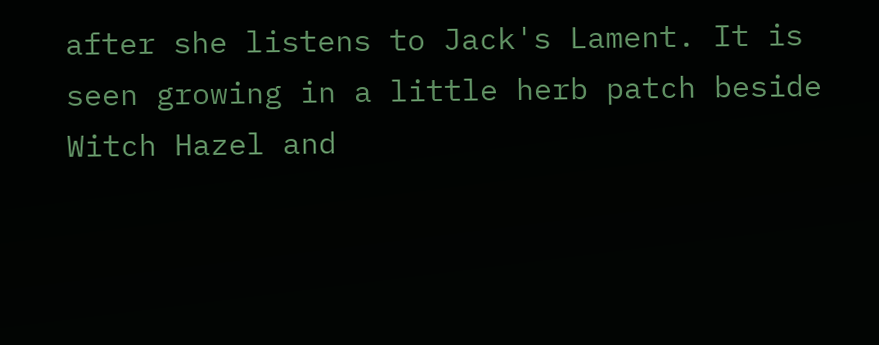after she listens to Jack's Lament. It is seen growing in a little herb patch beside Witch Hazel and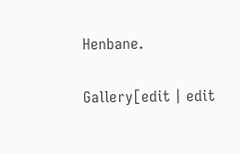Henbane.

Gallery[edit | edit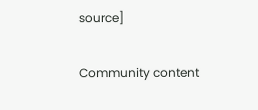source]

Community content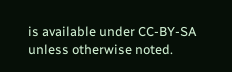is available under CC-BY-SA unless otherwise noted.